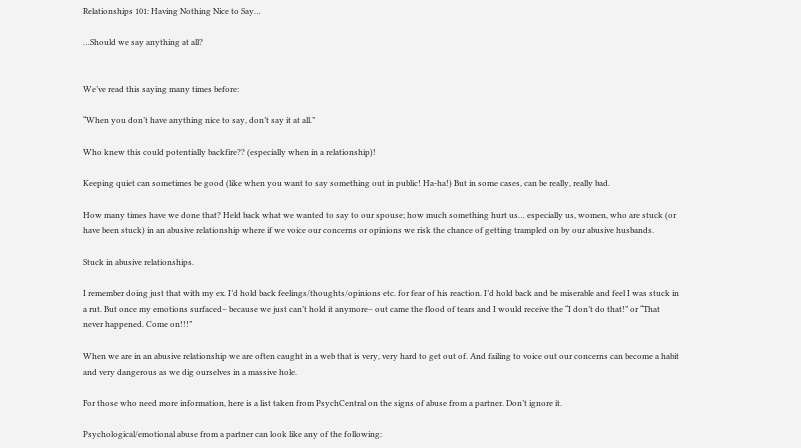Relationships 101: Having Nothing Nice to Say…

…Should we say anything at all?


We’ve read this saying many times before:

“When you don’t have anything nice to say, don’t say it at all.”

Who knew this could potentially backfire?? (especially when in a relationship)!

Keeping quiet can sometimes be good (like when you want to say something out in public! Ha-ha!) But in some cases, can be really, really bad.

How many times have we done that? Held back what we wanted to say to our spouse; how much something hurt us… especially us, women, who are stuck (or have been stuck) in an abusive relationship where if we voice our concerns or opinions we risk the chance of getting trampled on by our abusive husbands.

Stuck in abusive relationships.

I remember doing just that with my ex. I’d hold back feelings/thoughts/opinions etc. for fear of his reaction. I’d hold back and be miserable and feel I was stuck in a rut. But once my emotions surfaced– because we just can’t hold it anymore– out came the flood of tears and I would receive the “I don’t do that!” or “That never happened. Come on!!!”

When we are in an abusive relationship we are often caught in a web that is very, very hard to get out of. And failing to voice out our concerns can become a habit and very dangerous as we dig ourselves in a massive hole.

For those who need more information, here is a list taken from PsychCentral on the signs of abuse from a partner. Don’t ignore it.

Psychological/emotional abuse from a partner can look like any of the following: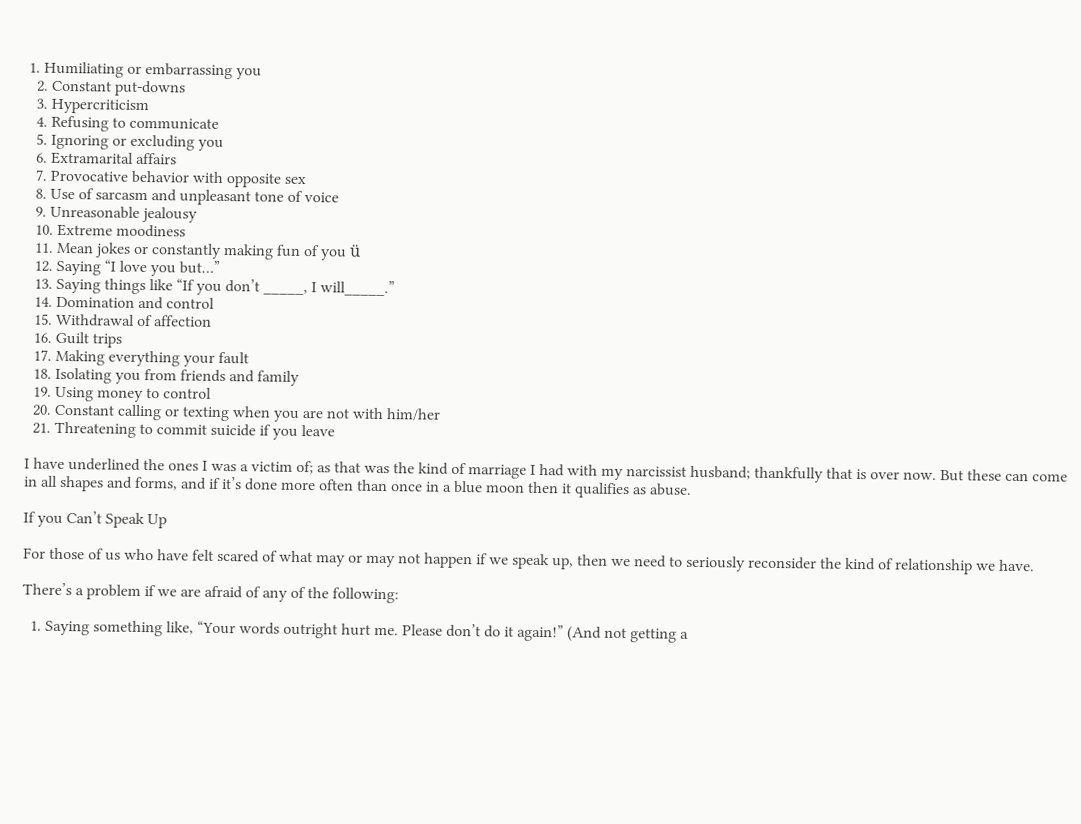1. Humiliating or embarrassing you
  2. Constant put-downs
  3. Hypercriticism
  4. Refusing to communicate
  5. Ignoring or excluding you
  6. Extramarital affairs
  7. Provocative behavior with opposite sex
  8. Use of sarcasm and unpleasant tone of voice
  9. Unreasonable jealousy
  10. Extreme moodiness
  11. Mean jokes or constantly making fun of you ü
  12. Saying “I love you but…”
  13. Saying things like “If you don’t _____, I will_____.”
  14. Domination and control
  15. Withdrawal of affection
  16. Guilt trips
  17. Making everything your fault
  18. Isolating you from friends and family
  19. Using money to control
  20. Constant calling or texting when you are not with him/her
  21. Threatening to commit suicide if you leave

I have underlined the ones I was a victim of; as that was the kind of marriage I had with my narcissist husband; thankfully that is over now. But these can come in all shapes and forms, and if it’s done more often than once in a blue moon then it qualifies as abuse.

If you Can’t Speak Up

For those of us who have felt scared of what may or may not happen if we speak up, then we need to seriously reconsider the kind of relationship we have.

There’s a problem if we are afraid of any of the following:

  1. Saying something like, “Your words outright hurt me. Please don’t do it again!” (And not getting a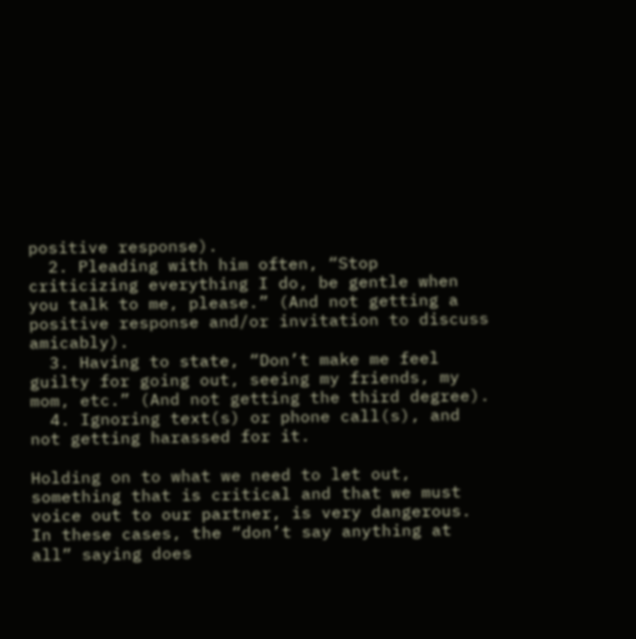positive response).
  2. Pleading with him often, “Stop criticizing everything I do, be gentle when you talk to me, please.” (And not getting a positive response and/or invitation to discuss amicably).
  3. Having to state, “Don’t make me feel guilty for going out, seeing my friends, my mom, etc.” (And not getting the third degree).
  4. Ignoring text(s) or phone call(s), and not getting harassed for it.

Holding on to what we need to let out, something that is critical and that we must voice out to our partner, is very dangerous. In these cases, the “don’t say anything at all” saying does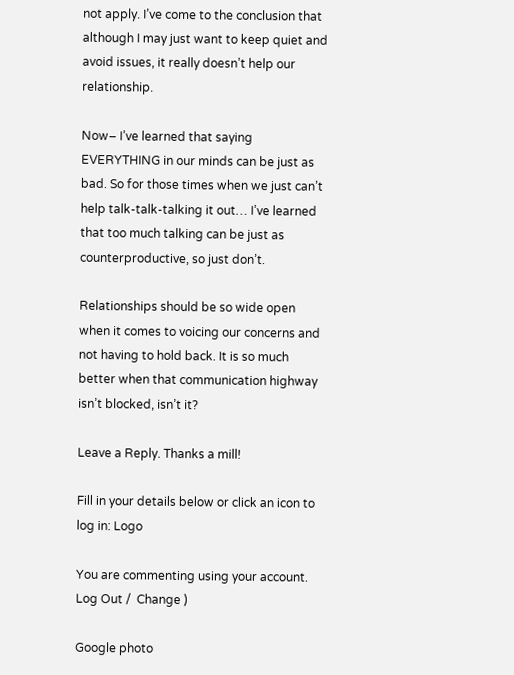not apply. I’ve come to the conclusion that although I may just want to keep quiet and avoid issues, it really doesn’t help our relationship.

Now– I’ve learned that saying EVERYTHING in our minds can be just as bad. So for those times when we just can’t help talk-talk-talking it out… I’ve learned that too much talking can be just as counterproductive, so just don’t.

Relationships should be so wide open when it comes to voicing our concerns and not having to hold back. It is so much better when that communication highway isn’t blocked, isn’t it?

Leave a Reply. Thanks a mill!

Fill in your details below or click an icon to log in: Logo

You are commenting using your account. Log Out /  Change )

Google photo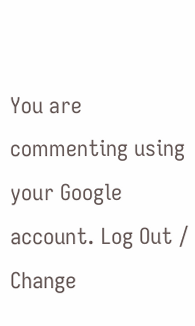You are commenting using your Google account. Log Out /  Change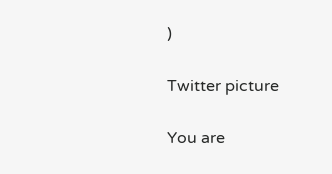)

Twitter picture

You are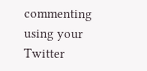commenting using your Twitter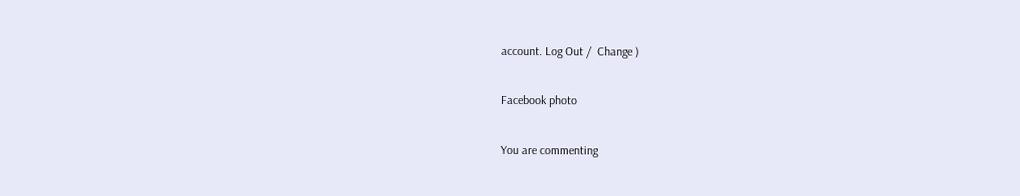account. Log Out /  Change )

Facebook photo

You are commenting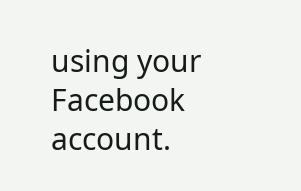using your Facebook account.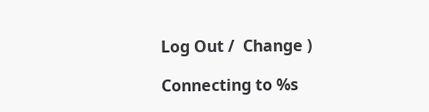Log Out /  Change )

Connecting to %s